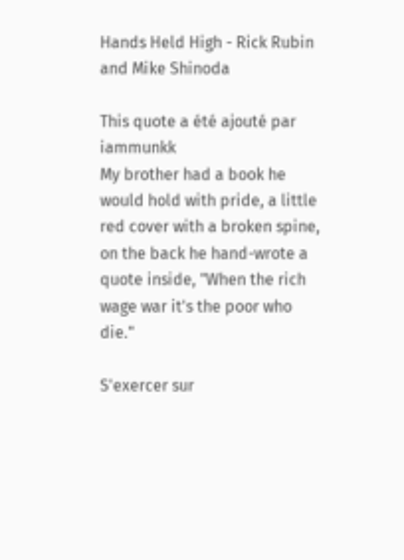Hands Held High - Rick Rubin and Mike Shinoda

This quote a été ajouté par iammunkk
My brother had a book he would hold with pride, a little red cover with a broken spine, on the back he hand-wrote a quote inside, "When the rich wage war it's the poor who die."

S'exercer sur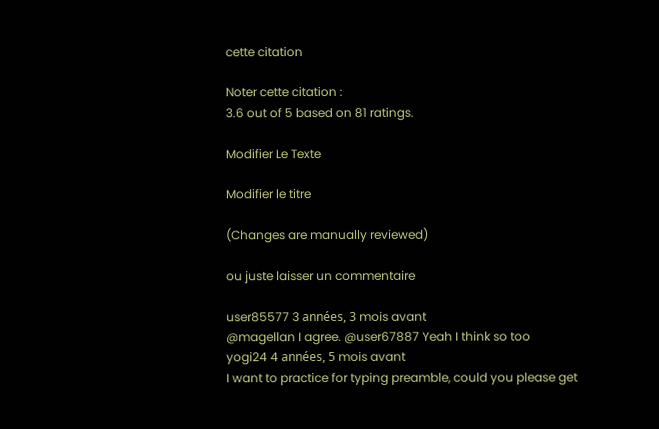cette citation

Noter cette citation :
3.6 out of 5 based on 81 ratings.

Modifier Le Texte

Modifier le titre

(Changes are manually reviewed)

ou juste laisser un commentaire

user85577 3 années, 3 mois avant
@magellan I agree. @user67887 Yeah I think so too
yogi24 4 années, 5 mois avant
I want to practice for typing preamble, could you please get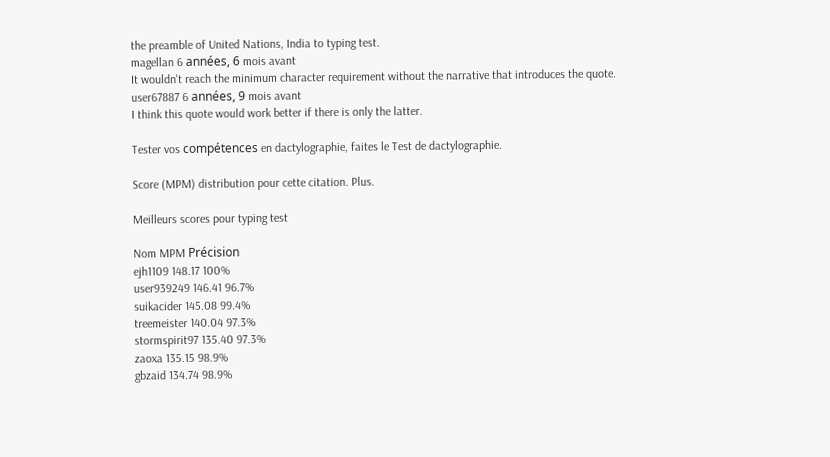the preamble of United Nations, India to typing test.
magellan 6 années, 6 mois avant
It wouldn't reach the minimum character requirement without the narrative that introduces the quote.
user67887 6 années, 9 mois avant
I think this quote would work better if there is only the latter.

Tester vos compétences en dactylographie, faites le Test de dactylographie.

Score (MPM) distribution pour cette citation. Plus.

Meilleurs scores pour typing test

Nom MPM Précision
ejh1109 148.17 100%
user939249 146.41 96.7%
suikacider 145.08 99.4%
treemeister 140.04 97.3%
stormspirit97 135.40 97.3%
zaoxa 135.15 98.9%
gbzaid 134.74 98.9%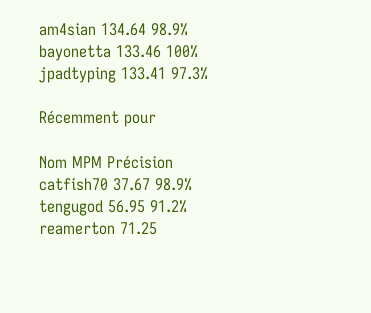am4sian 134.64 98.9%
bayonetta 133.46 100%
jpadtyping 133.41 97.3%

Récemment pour

Nom MPM Précision
catfish70 37.67 98.9%
tengugod 56.95 91.2%
reamerton 71.25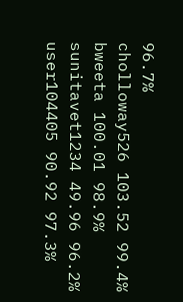96.7%
cholloway526 103.52 99.4%
bweeta 100.01 98.9%
sunitavet1234 49.96 96.2%
user104405 90.92 97.3%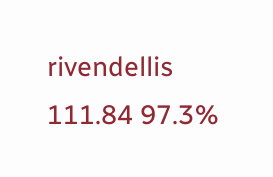rivendellis 111.84 97.3%